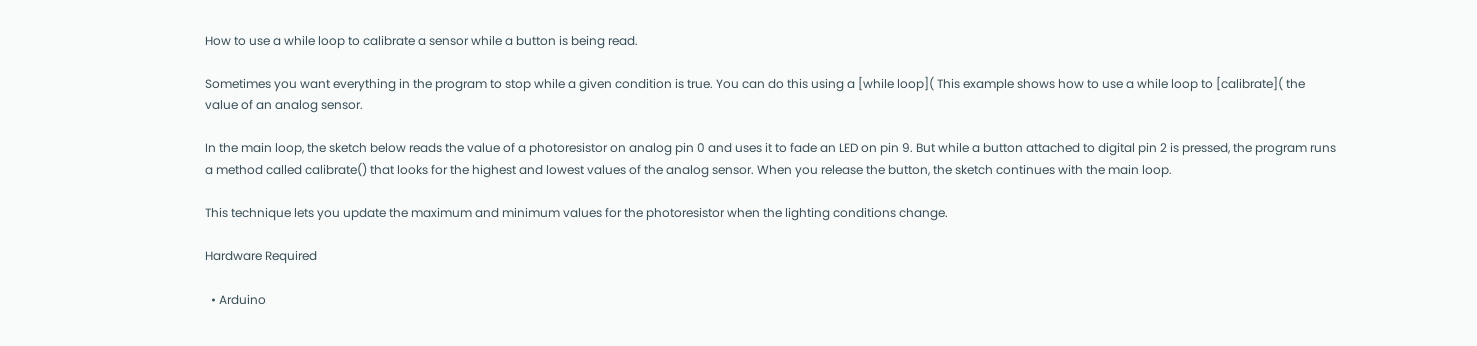How to use a while loop to calibrate a sensor while a button is being read.

Sometimes you want everything in the program to stop while a given condition is true. You can do this using a [while loop]( This example shows how to use a while loop to [calibrate]( the value of an analog sensor.

In the main loop, the sketch below reads the value of a photoresistor on analog pin 0 and uses it to fade an LED on pin 9. But while a button attached to digital pin 2 is pressed, the program runs a method called calibrate() that looks for the highest and lowest values of the analog sensor. When you release the button, the sketch continues with the main loop.

This technique lets you update the maximum and minimum values for the photoresistor when the lighting conditions change.

Hardware Required

  • Arduino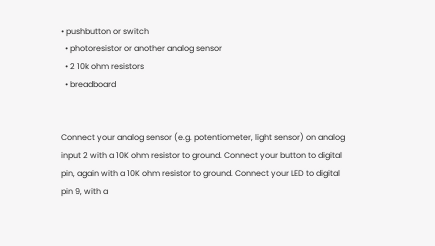• pushbutton or switch
  • photoresistor or another analog sensor
  • 2 10k ohm resistors
  • breadboard


Connect your analog sensor (e.g. potentiometer, light sensor) on analog input 2 with a 10K ohm resistor to ground. Connect your button to digital pin, again with a 10K ohm resistor to ground. Connect your LED to digital pin 9, with a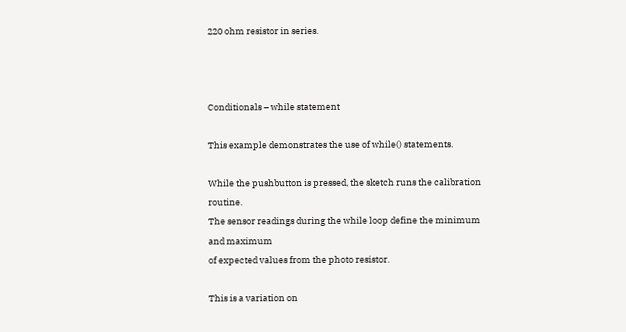220 ohm resistor in series.



Conditionals – while statement

This example demonstrates the use of while() statements.

While the pushbutton is pressed, the sketch runs the calibration routine.
The sensor readings during the while loop define the minimum and maximum
of expected values from the photo resistor.

This is a variation on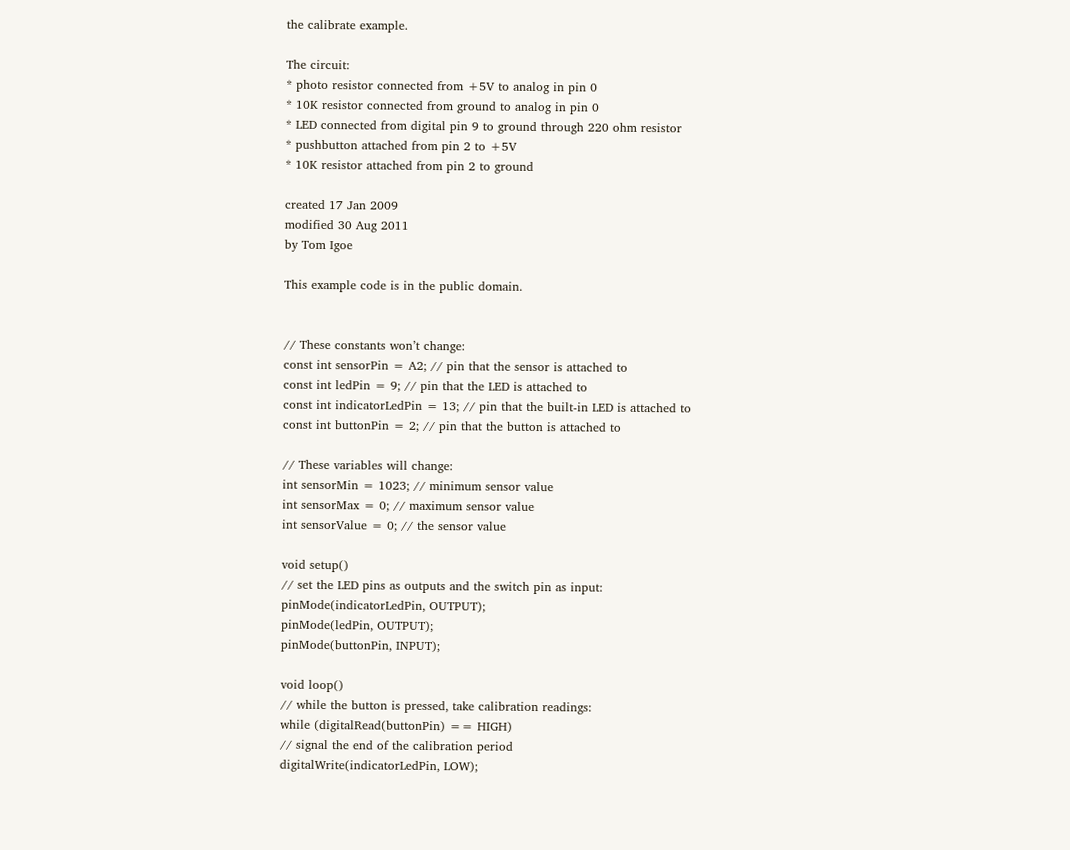the calibrate example.

The circuit:
* photo resistor connected from +5V to analog in pin 0
* 10K resistor connected from ground to analog in pin 0
* LED connected from digital pin 9 to ground through 220 ohm resistor
* pushbutton attached from pin 2 to +5V
* 10K resistor attached from pin 2 to ground

created 17 Jan 2009
modified 30 Aug 2011
by Tom Igoe

This example code is in the public domain.


// These constants won’t change:
const int sensorPin = A2; // pin that the sensor is attached to
const int ledPin = 9; // pin that the LED is attached to
const int indicatorLedPin = 13; // pin that the built-in LED is attached to
const int buttonPin = 2; // pin that the button is attached to

// These variables will change:
int sensorMin = 1023; // minimum sensor value
int sensorMax = 0; // maximum sensor value
int sensorValue = 0; // the sensor value

void setup()
// set the LED pins as outputs and the switch pin as input:
pinMode(indicatorLedPin, OUTPUT);
pinMode(ledPin, OUTPUT);
pinMode(buttonPin, INPUT);

void loop()
// while the button is pressed, take calibration readings:
while (digitalRead(buttonPin) == HIGH)
// signal the end of the calibration period
digitalWrite(indicatorLedPin, LOW);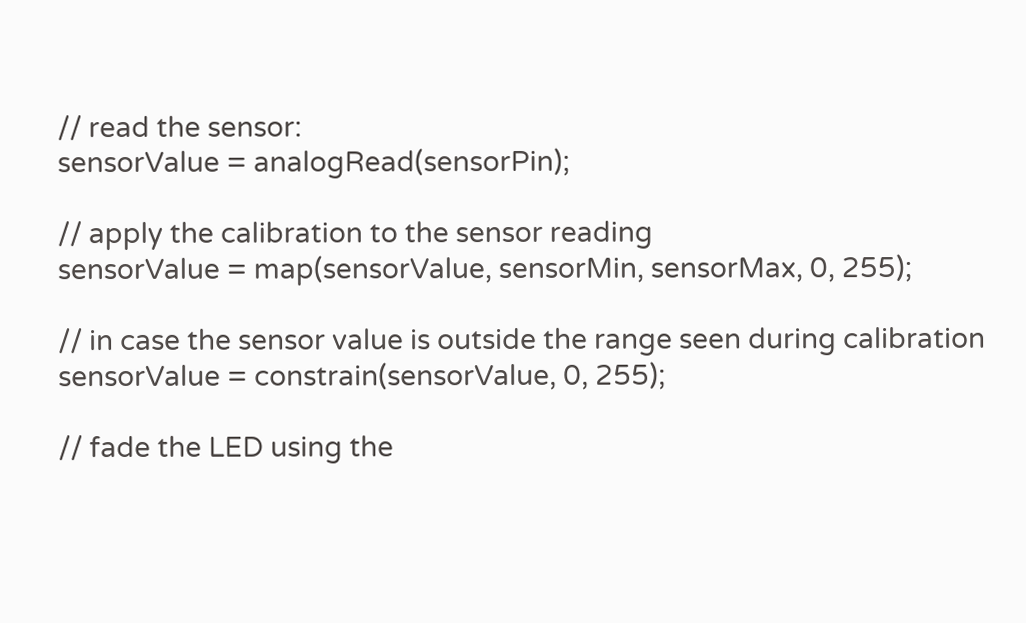// read the sensor:
sensorValue = analogRead(sensorPin);

// apply the calibration to the sensor reading
sensorValue = map(sensorValue, sensorMin, sensorMax, 0, 255);

// in case the sensor value is outside the range seen during calibration
sensorValue = constrain(sensorValue, 0, 255);

// fade the LED using the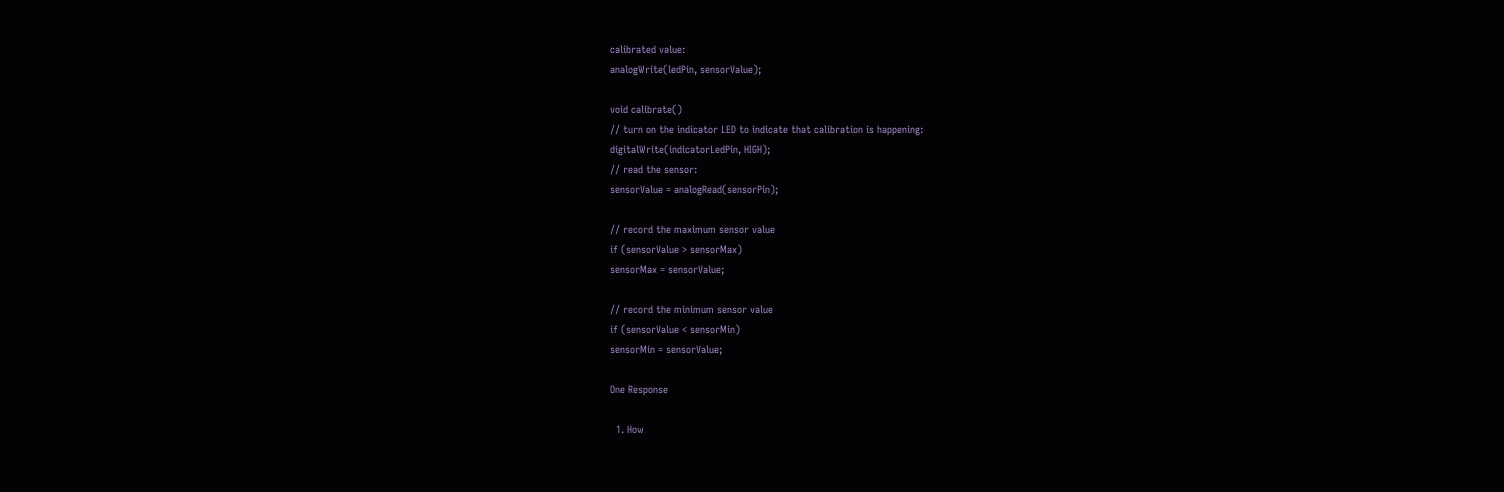calibrated value:
analogWrite(ledPin, sensorValue);

void calibrate()
// turn on the indicator LED to indicate that calibration is happening:
digitalWrite(indicatorLedPin, HIGH);
// read the sensor:
sensorValue = analogRead(sensorPin);

// record the maximum sensor value
if (sensorValue > sensorMax)
sensorMax = sensorValue;

// record the minimum sensor value
if (sensorValue < sensorMin)
sensorMin = sensorValue;

One Response

  1. How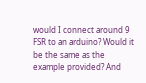would I connect around 9 FSR to an arduino? Would it be the same as the example provided? And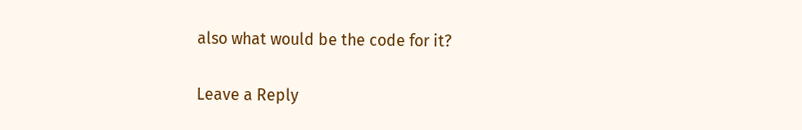also what would be the code for it?

Leave a Reply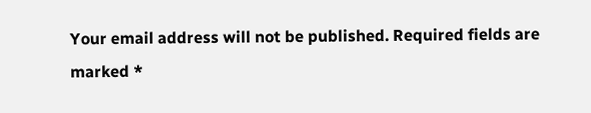Your email address will not be published. Required fields are marked *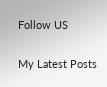Follow US

My Latest Posts